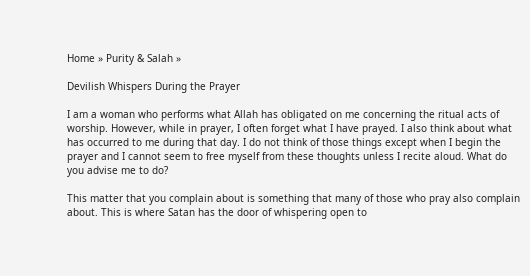Home » Purity & Salah »

Devilish Whispers During the Prayer

I am a woman who performs what Allah has obligated on me concerning the ritual acts of worship. However, while in prayer, I often forget what I have prayed. I also think about what has occurred to me during that day. I do not think of those things except when I begin the prayer and I cannot seem to free myself from these thoughts unless I recite aloud. What do you advise me to do?

This matter that you complain about is something that many of those who pray also complain about. This is where Satan has the door of whispering open to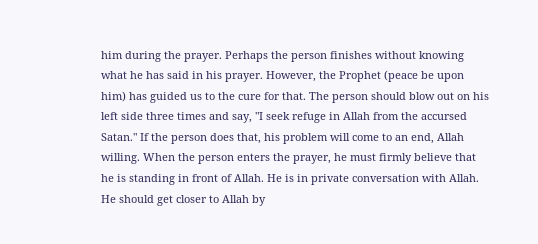him during the prayer. Perhaps the person finishes without knowing what he has said in his prayer. However, the Prophet (peace be upon him) has guided us to the cure for that. The person should blow out on his left side three times and say, "I seek refuge in Allah from the accursed Satan." If the person does that, his problem will come to an end, Allah willing. When the person enters the prayer, he must firmly believe that he is standing in front of Allah. He is in private conversation with Allah. He should get closer to Allah by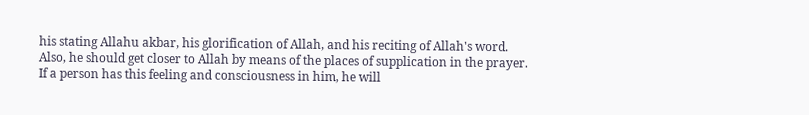his stating Allahu akbar, his glorification of Allah, and his reciting of Allah's word. Also, he should get closer to Allah by means of the places of supplication in the prayer. If a person has this feeling and consciousness in him, he will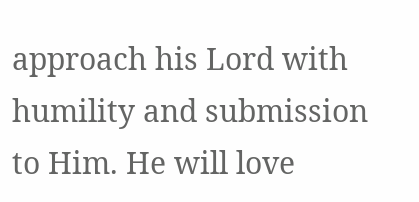approach his Lord with humility and submission to Him. He will love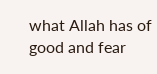what Allah has of good and fear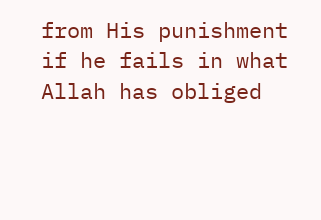from His punishment if he fails in what Allah has obliged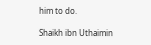him to do.

Shaikh ibn Uthaimin